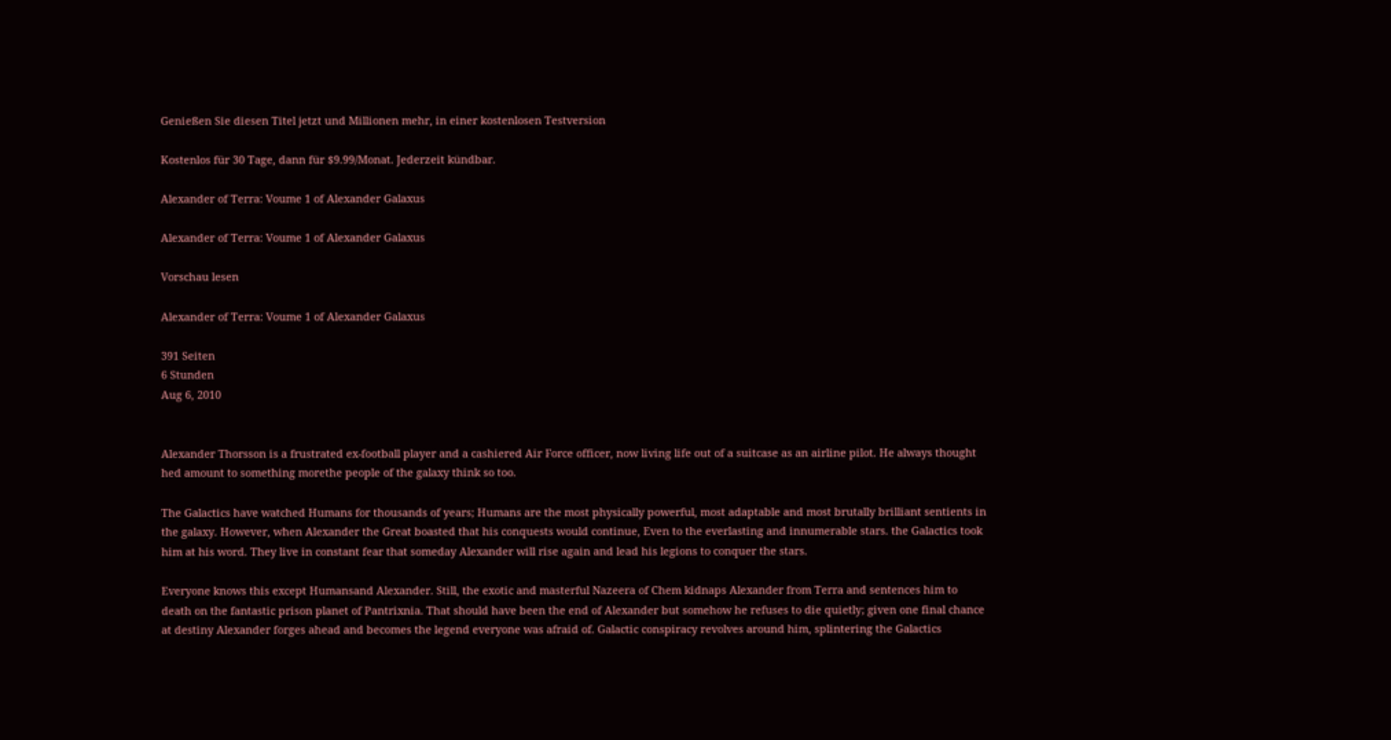Genießen Sie diesen Titel jetzt und Millionen mehr, in einer kostenlosen Testversion

Kostenlos für 30 Tage, dann für $9.99/Monat. Jederzeit kündbar.

Alexander of Terra: Voume 1 of Alexander Galaxus

Alexander of Terra: Voume 1 of Alexander Galaxus

Vorschau lesen

Alexander of Terra: Voume 1 of Alexander Galaxus

391 Seiten
6 Stunden
Aug 6, 2010


Alexander Thorsson is a frustrated ex-football player and a cashiered Air Force officer, now living life out of a suitcase as an airline pilot. He always thought hed amount to something morethe people of the galaxy think so too.

The Galactics have watched Humans for thousands of years; Humans are the most physically powerful, most adaptable and most brutally brilliant sentients in the galaxy. However, when Alexander the Great boasted that his conquests would continue, Even to the everlasting and innumerable stars. the Galactics took him at his word. They live in constant fear that someday Alexander will rise again and lead his legions to conquer the stars.

Everyone knows this except Humansand Alexander. Still, the exotic and masterful Nazeera of Chem kidnaps Alexander from Terra and sentences him to death on the fantastic prison planet of Pantrixnia. That should have been the end of Alexander but somehow he refuses to die quietly; given one final chance at destiny Alexander forges ahead and becomes the legend everyone was afraid of. Galactic conspiracy revolves around him, splintering the Galactics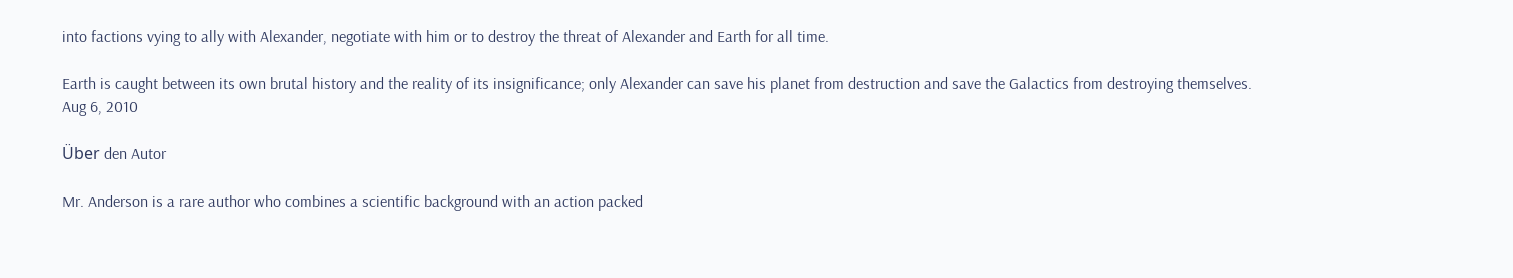into factions vying to ally with Alexander, negotiate with him or to destroy the threat of Alexander and Earth for all time.

Earth is caught between its own brutal history and the reality of its insignificance; only Alexander can save his planet from destruction and save the Galactics from destroying themselves.
Aug 6, 2010

Über den Autor

Mr. Anderson is a rare author who combines a scientific background with an action packed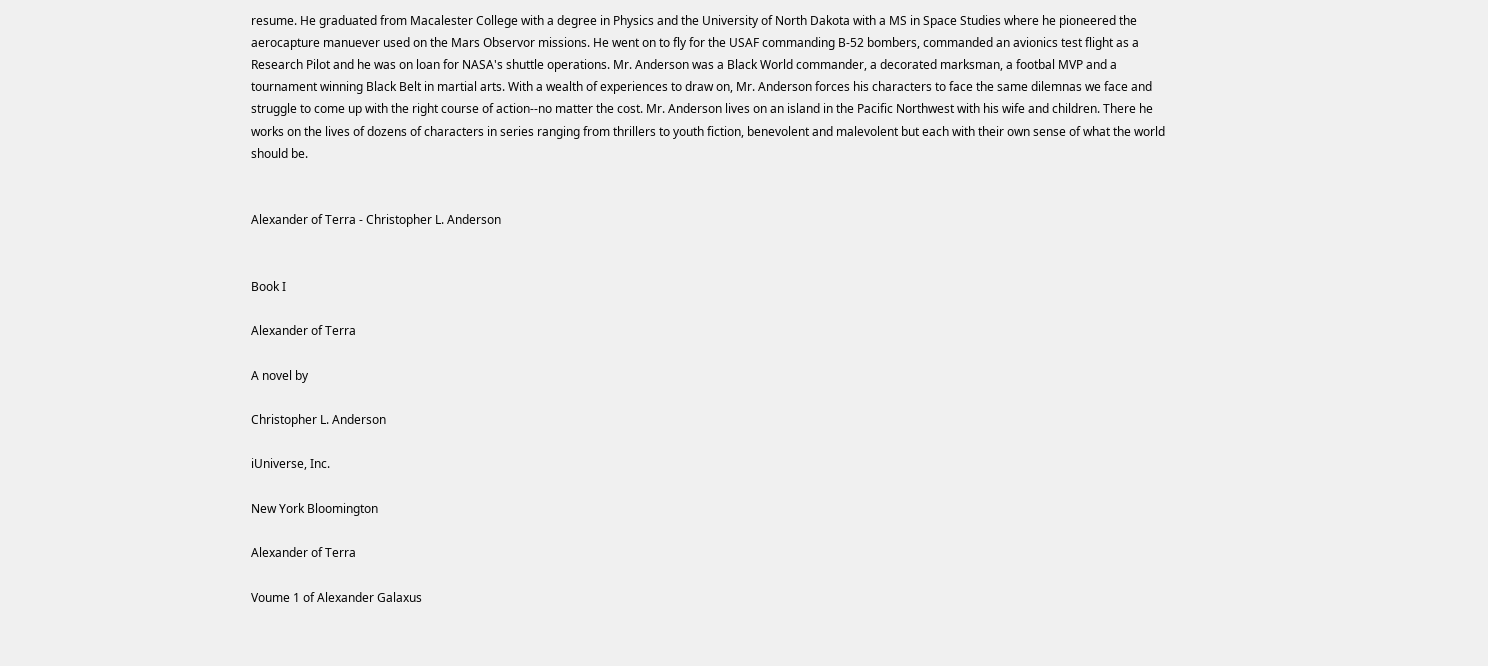resume. He graduated from Macalester College with a degree in Physics and the University of North Dakota with a MS in Space Studies where he pioneered the aerocapture manuever used on the Mars Observor missions. He went on to fly for the USAF commanding B-52 bombers, commanded an avionics test flight as a Research Pilot and he was on loan for NASA's shuttle operations. Mr. Anderson was a Black World commander, a decorated marksman, a footbal MVP and a tournament winning Black Belt in martial arts. With a wealth of experiences to draw on, Mr. Anderson forces his characters to face the same dilemnas we face and struggle to come up with the right course of action--no matter the cost. Mr. Anderson lives on an island in the Pacific Northwest with his wife and children. There he works on the lives of dozens of characters in series ranging from thrillers to youth fiction, benevolent and malevolent but each with their own sense of what the world should be.


Alexander of Terra - Christopher L. Anderson


Book I

Alexander of Terra

A novel by

Christopher L. Anderson

iUniverse, Inc.

New York Bloomington

Alexander of Terra

Voume 1 of Alexander Galaxus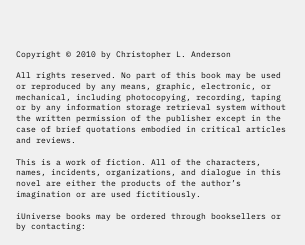Copyright © 2010 by Christopher L. Anderson

All rights reserved. No part of this book may be used or reproduced by any means, graphic, electronic, or mechanical, including photocopying, recording, taping or by any information storage retrieval system without the written permission of the publisher except in the case of brief quotations embodied in critical articles and reviews.

This is a work of fiction. All of the characters, names, incidents, organizations, and dialogue in this novel are either the products of the author’s imagination or are used fictitiously.

iUniverse books may be ordered through booksellers or by contacting: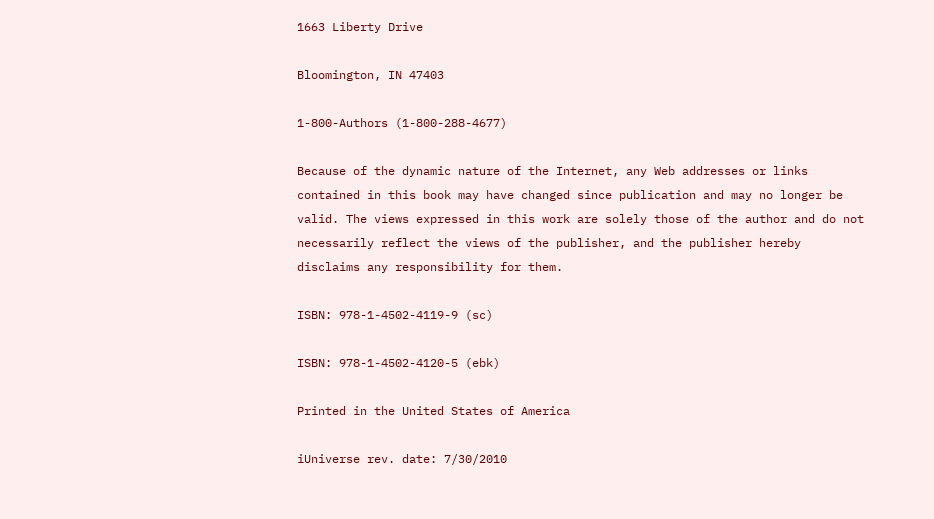1663 Liberty Drive

Bloomington, IN 47403

1-800-Authors (1-800-288-4677)

Because of the dynamic nature of the Internet, any Web addresses or links contained in this book may have changed since publication and may no longer be valid. The views expressed in this work are solely those of the author and do not necessarily reflect the views of the publisher, and the publisher hereby disclaims any responsibility for them.

ISBN: 978-1-4502-4119-9 (sc)

ISBN: 978-1-4502-4120-5 (ebk)

Printed in the United States of America

iUniverse rev. date: 7/30/2010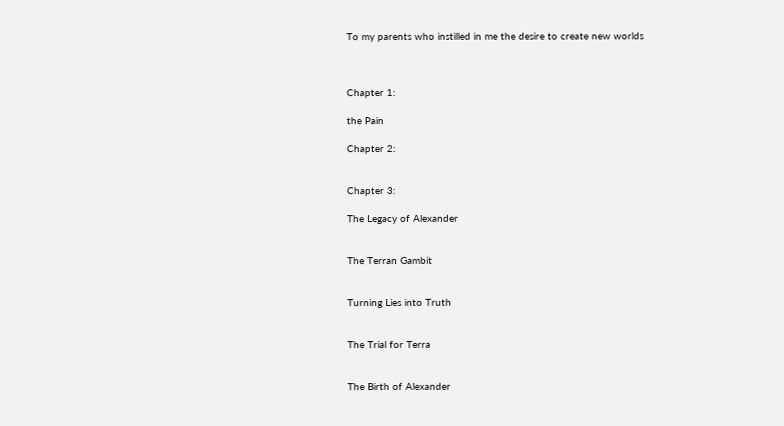To my parents who instilled in me the desire to create new worlds



Chapter 1:

the Pain

Chapter 2:


Chapter 3:

The Legacy of Alexander


The Terran Gambit


Turning Lies into Truth


The Trial for Terra


The Birth of Alexander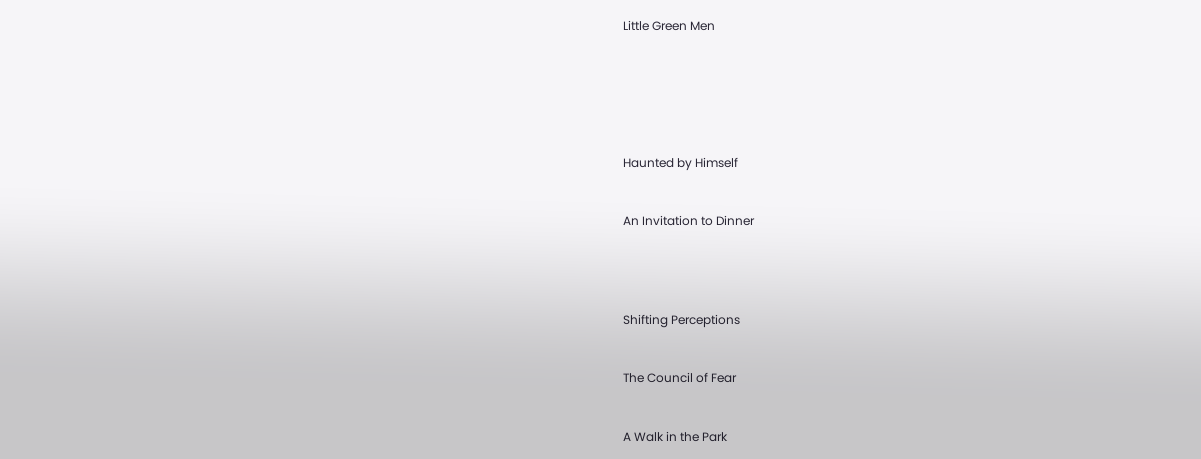Little Green Men






Haunted by Himself


An Invitation to Dinner




Shifting Perceptions


The Council of Fear


A Walk in the Park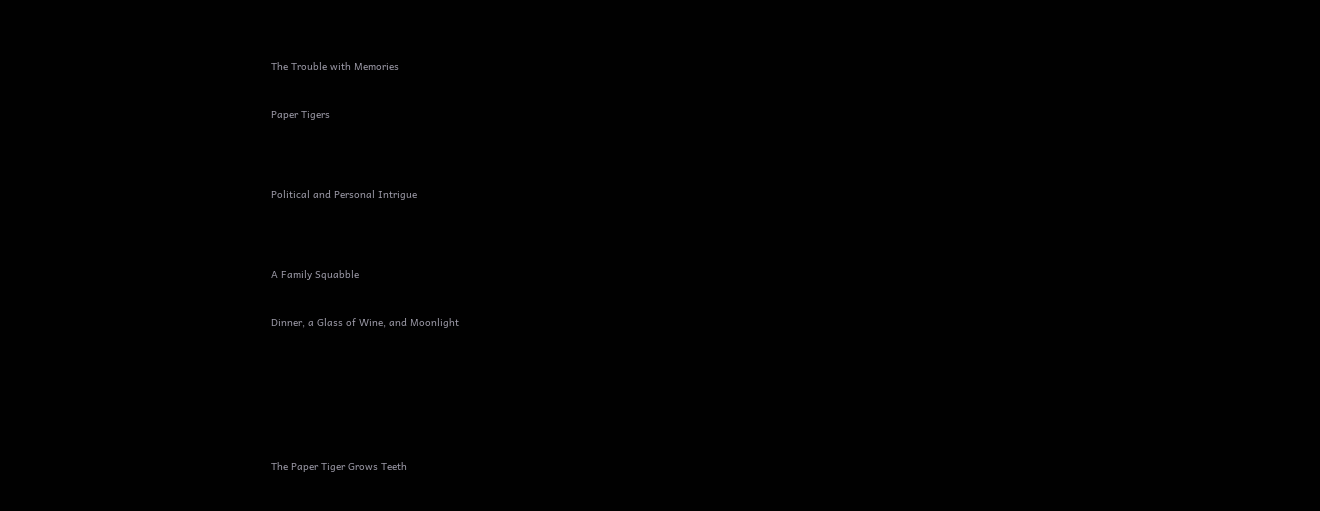The Trouble with Memories


Paper Tigers




Political and Personal Intrigue




A Family Squabble


Dinner, a Glass of Wine, and Moonlight








The Paper Tiger Grows Teeth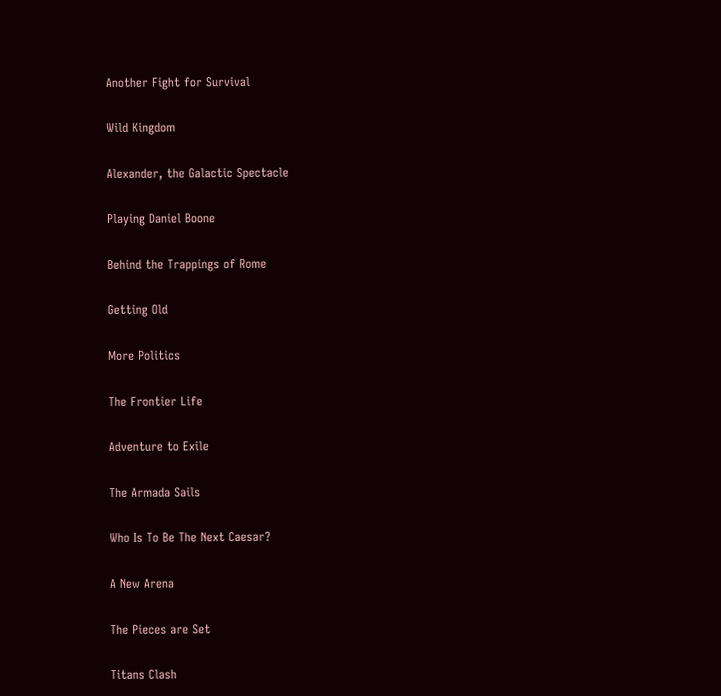Another Fight for Survival


Wild Kingdom


Alexander, the Galactic Spectacle


Playing Daniel Boone


Behind the Trappings of Rome


Getting Old


More Politics


The Frontier Life


Adventure to Exile


The Armada Sails


Who Is To Be The Next Caesar?


A New Arena


The Pieces are Set


Titans Clash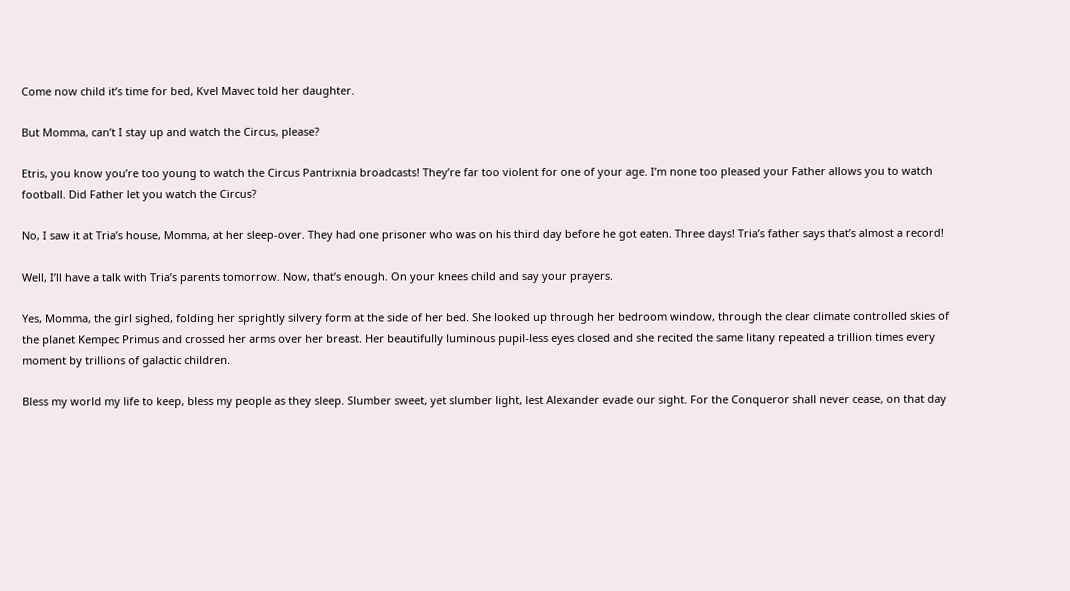Come now child it’s time for bed, Kvel Mavec told her daughter.

But Momma, can’t I stay up and watch the Circus, please?

Etris, you know you’re too young to watch the Circus Pantrixnia broadcasts! They’re far too violent for one of your age. I’m none too pleased your Father allows you to watch football. Did Father let you watch the Circus?

No, I saw it at Tria’s house, Momma, at her sleep-over. They had one prisoner who was on his third day before he got eaten. Three days! Tria’s father says that’s almost a record!

Well, I’ll have a talk with Tria’s parents tomorrow. Now, that’s enough. On your knees child and say your prayers.

Yes, Momma, the girl sighed, folding her sprightly silvery form at the side of her bed. She looked up through her bedroom window, through the clear climate controlled skies of the planet Kempec Primus and crossed her arms over her breast. Her beautifully luminous pupil-less eyes closed and she recited the same litany repeated a trillion times every moment by trillions of galactic children.

Bless my world my life to keep, bless my people as they sleep. Slumber sweet, yet slumber light, lest Alexander evade our sight. For the Conqueror shall never cease, on that day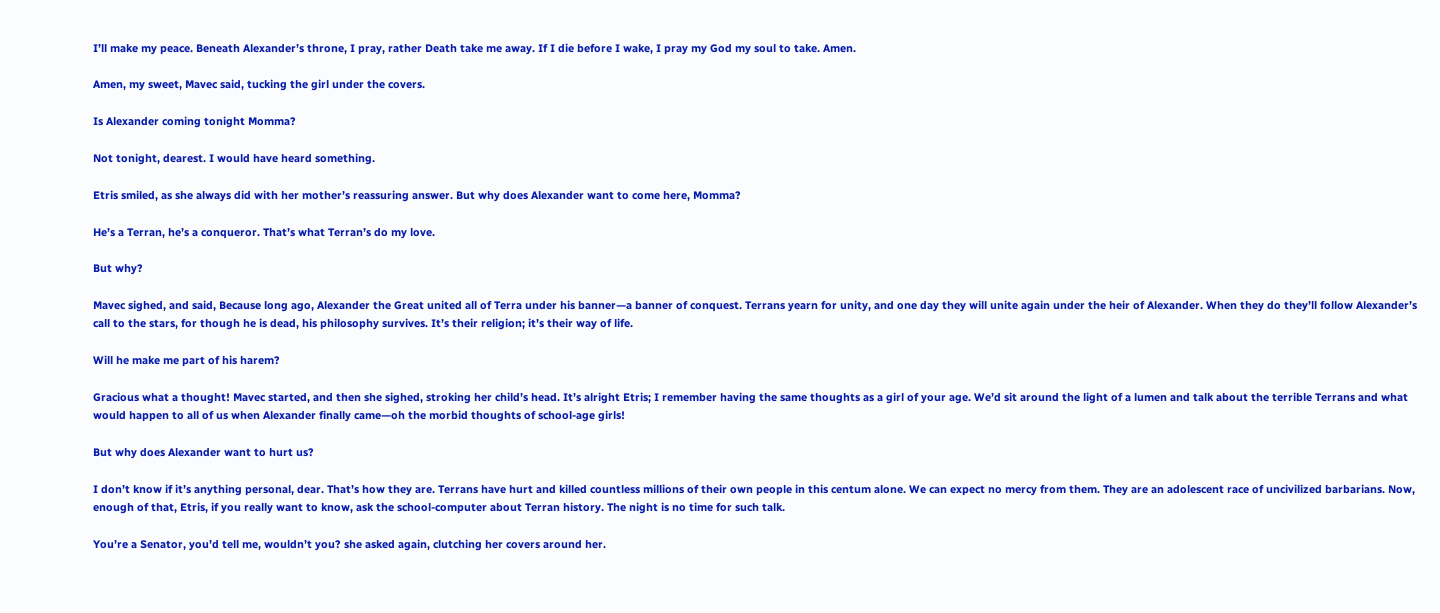I’ll make my peace. Beneath Alexander’s throne, I pray, rather Death take me away. If I die before I wake, I pray my God my soul to take. Amen.

Amen, my sweet, Mavec said, tucking the girl under the covers.

Is Alexander coming tonight Momma?

Not tonight, dearest. I would have heard something.

Etris smiled, as she always did with her mother’s reassuring answer. But why does Alexander want to come here, Momma?

He’s a Terran, he’s a conqueror. That’s what Terran’s do my love.

But why?

Mavec sighed, and said, Because long ago, Alexander the Great united all of Terra under his banner—a banner of conquest. Terrans yearn for unity, and one day they will unite again under the heir of Alexander. When they do they’ll follow Alexander’s call to the stars, for though he is dead, his philosophy survives. It’s their religion; it’s their way of life.

Will he make me part of his harem?

Gracious what a thought! Mavec started, and then she sighed, stroking her child’s head. It’s alright Etris; I remember having the same thoughts as a girl of your age. We’d sit around the light of a lumen and talk about the terrible Terrans and what would happen to all of us when Alexander finally came—oh the morbid thoughts of school-age girls!

But why does Alexander want to hurt us?

I don’t know if it’s anything personal, dear. That’s how they are. Terrans have hurt and killed countless millions of their own people in this centum alone. We can expect no mercy from them. They are an adolescent race of uncivilized barbarians. Now, enough of that, Etris, if you really want to know, ask the school-computer about Terran history. The night is no time for such talk.

You’re a Senator, you’d tell me, wouldn’t you? she asked again, clutching her covers around her.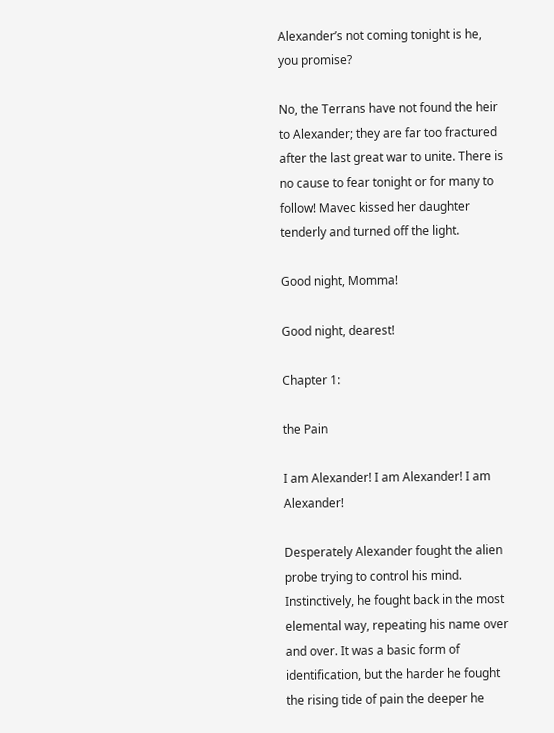Alexander’s not coming tonight is he, you promise?

No, the Terrans have not found the heir to Alexander; they are far too fractured after the last great war to unite. There is no cause to fear tonight or for many to follow! Mavec kissed her daughter tenderly and turned off the light.

Good night, Momma!

Good night, dearest!

Chapter 1:

the Pain

I am Alexander! I am Alexander! I am Alexander!

Desperately Alexander fought the alien probe trying to control his mind. Instinctively, he fought back in the most elemental way, repeating his name over and over. It was a basic form of identification, but the harder he fought the rising tide of pain the deeper he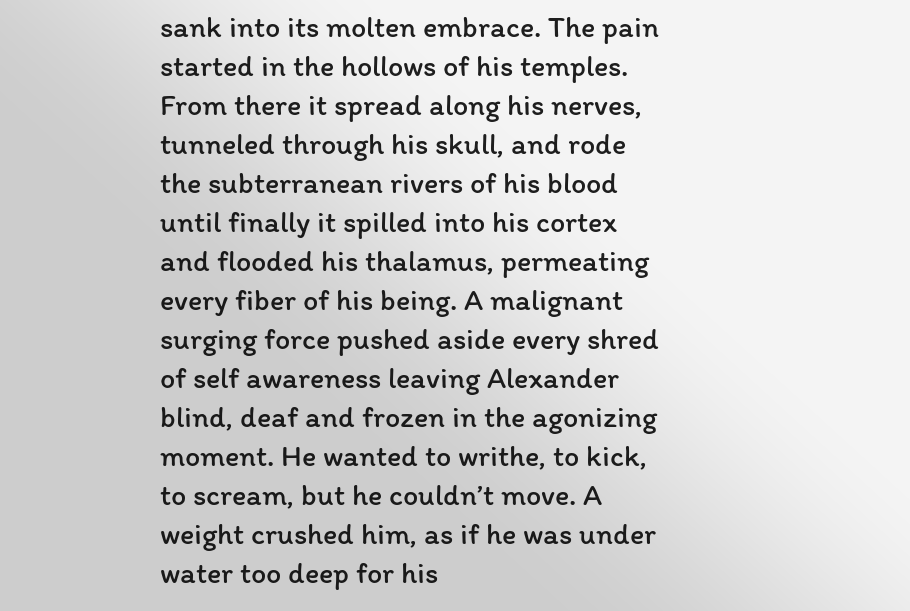sank into its molten embrace. The pain started in the hollows of his temples. From there it spread along his nerves, tunneled through his skull, and rode the subterranean rivers of his blood until finally it spilled into his cortex and flooded his thalamus, permeating every fiber of his being. A malignant surging force pushed aside every shred of self awareness leaving Alexander blind, deaf and frozen in the agonizing moment. He wanted to writhe, to kick, to scream, but he couldn’t move. A weight crushed him, as if he was under water too deep for his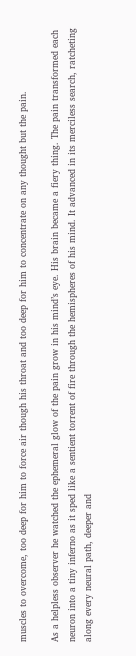muscles to overcome, too deep for him to force air though his throat and too deep for him to concentrate on any thought but the pain.

As a helpless observer he watched the ephemeral glow of the pain grow in his mind’s eye. His brain became a fiery thing. The pain transformed each neuron into a tiny inferno as it sped like a sentient torrent of fire through the hemispheres of his mind. It advanced in its merciless search, ratcheting along every neural path, deeper and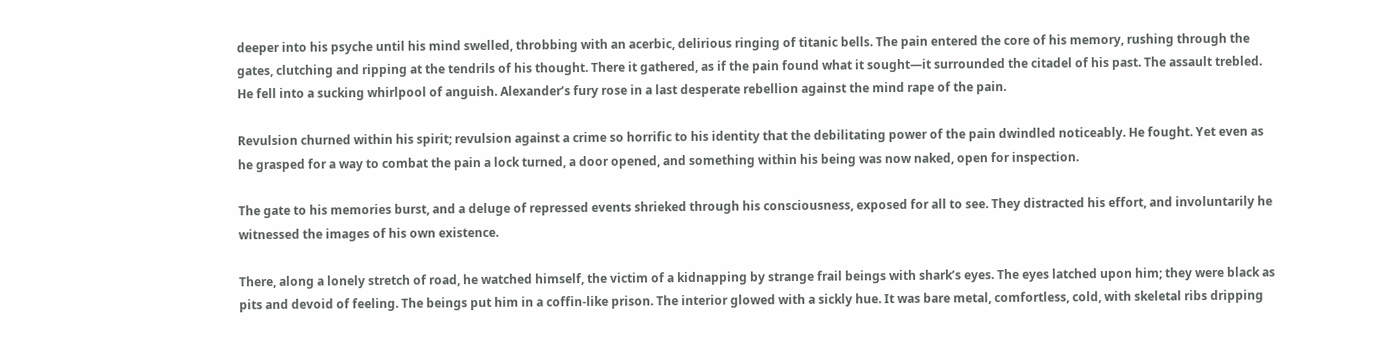deeper into his psyche until his mind swelled, throbbing with an acerbic, delirious ringing of titanic bells. The pain entered the core of his memory, rushing through the gates, clutching and ripping at the tendrils of his thought. There it gathered, as if the pain found what it sought—it surrounded the citadel of his past. The assault trebled. He fell into a sucking whirlpool of anguish. Alexander’s fury rose in a last desperate rebellion against the mind rape of the pain.

Revulsion churned within his spirit; revulsion against a crime so horrific to his identity that the debilitating power of the pain dwindled noticeably. He fought. Yet even as he grasped for a way to combat the pain a lock turned, a door opened, and something within his being was now naked, open for inspection.

The gate to his memories burst, and a deluge of repressed events shrieked through his consciousness, exposed for all to see. They distracted his effort, and involuntarily he witnessed the images of his own existence.

There, along a lonely stretch of road, he watched himself, the victim of a kidnapping by strange frail beings with shark’s eyes. The eyes latched upon him; they were black as pits and devoid of feeling. The beings put him in a coffin-like prison. The interior glowed with a sickly hue. It was bare metal, comfortless, cold, with skeletal ribs dripping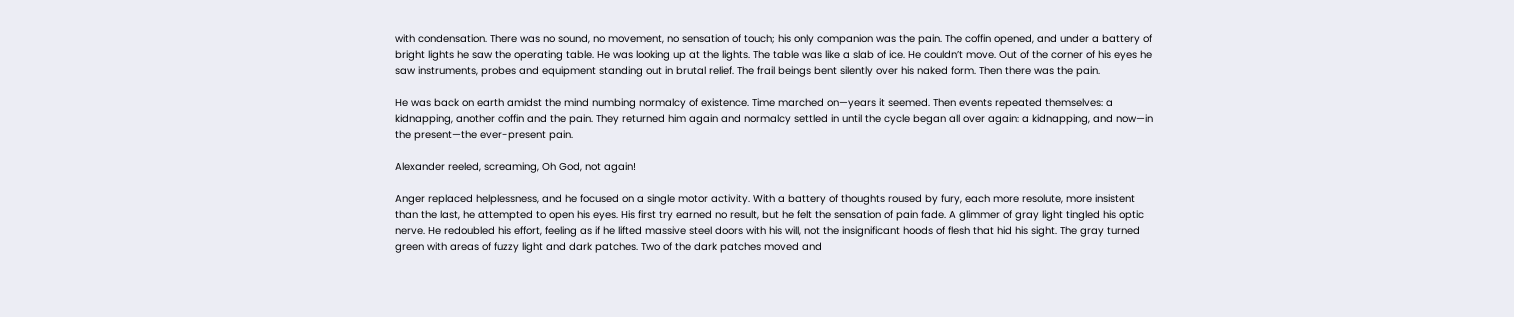with condensation. There was no sound, no movement, no sensation of touch; his only companion was the pain. The coffin opened, and under a battery of bright lights he saw the operating table. He was looking up at the lights. The table was like a slab of ice. He couldn’t move. Out of the corner of his eyes he saw instruments, probes and equipment standing out in brutal relief. The frail beings bent silently over his naked form. Then there was the pain.

He was back on earth amidst the mind numbing normalcy of existence. Time marched on—years it seemed. Then events repeated themselves: a kidnapping, another coffin and the pain. They returned him again and normalcy settled in until the cycle began all over again: a kidnapping, and now—in the present—the ever-present pain.

Alexander reeled, screaming, Oh God, not again!

Anger replaced helplessness, and he focused on a single motor activity. With a battery of thoughts roused by fury, each more resolute, more insistent than the last, he attempted to open his eyes. His first try earned no result, but he felt the sensation of pain fade. A glimmer of gray light tingled his optic nerve. He redoubled his effort, feeling as if he lifted massive steel doors with his will, not the insignificant hoods of flesh that hid his sight. The gray turned green with areas of fuzzy light and dark patches. Two of the dark patches moved and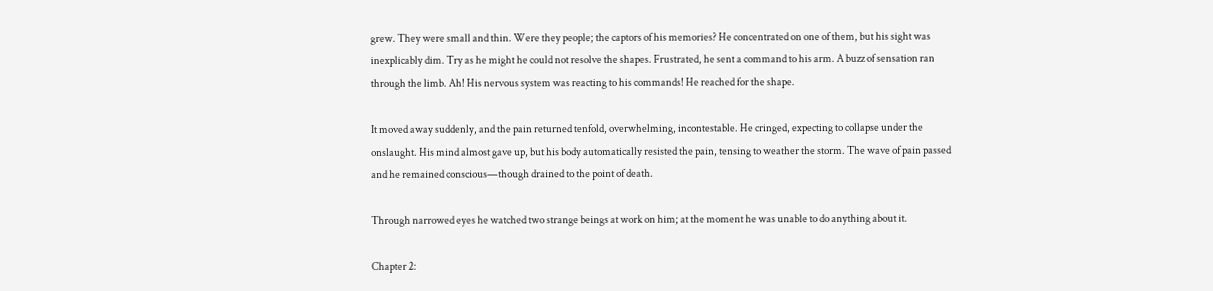grew. They were small and thin. Were they people; the captors of his memories? He concentrated on one of them, but his sight was inexplicably dim. Try as he might he could not resolve the shapes. Frustrated, he sent a command to his arm. A buzz of sensation ran through the limb. Ah! His nervous system was reacting to his commands! He reached for the shape.

It moved away suddenly, and the pain returned tenfold, overwhelming, incontestable. He cringed, expecting to collapse under the onslaught. His mind almost gave up, but his body automatically resisted the pain, tensing to weather the storm. The wave of pain passed and he remained conscious—though drained to the point of death.

Through narrowed eyes he watched two strange beings at work on him; at the moment he was unable to do anything about it.

Chapter 2: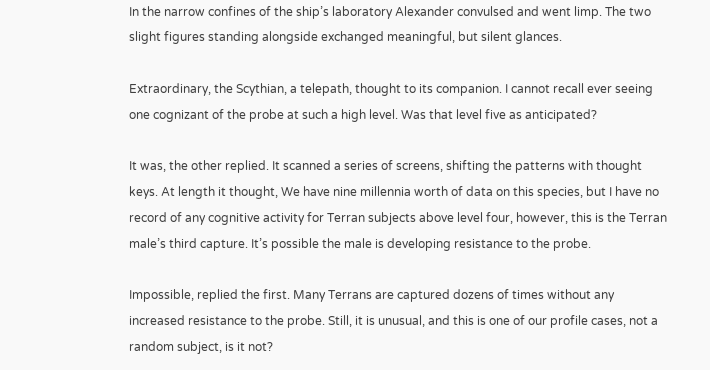In the narrow confines of the ship’s laboratory Alexander convulsed and went limp. The two slight figures standing alongside exchanged meaningful, but silent glances.

Extraordinary, the Scythian, a telepath, thought to its companion. I cannot recall ever seeing one cognizant of the probe at such a high level. Was that level five as anticipated?

It was, the other replied. It scanned a series of screens, shifting the patterns with thought keys. At length it thought, We have nine millennia worth of data on this species, but I have no record of any cognitive activity for Terran subjects above level four, however, this is the Terran male’s third capture. It’s possible the male is developing resistance to the probe.

Impossible, replied the first. Many Terrans are captured dozens of times without any increased resistance to the probe. Still, it is unusual, and this is one of our profile cases, not a random subject, is it not?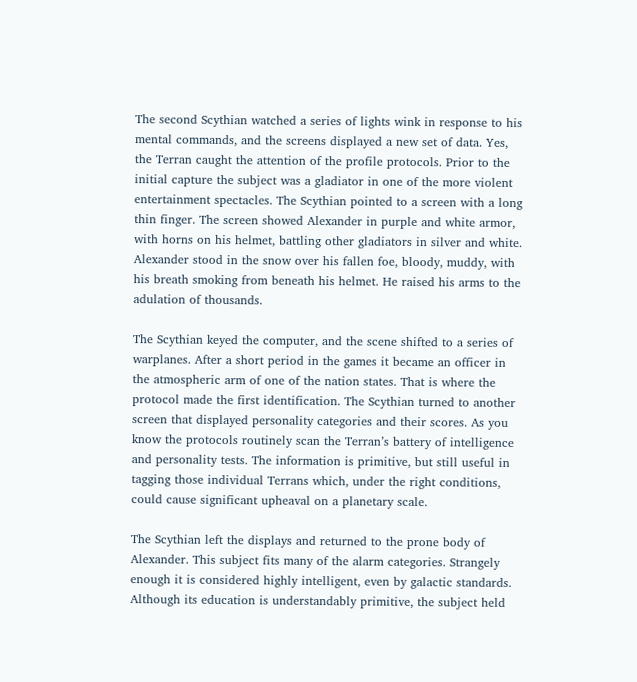The second Scythian watched a series of lights wink in response to his mental commands, and the screens displayed a new set of data. Yes, the Terran caught the attention of the profile protocols. Prior to the initial capture the subject was a gladiator in one of the more violent entertainment spectacles. The Scythian pointed to a screen with a long thin finger. The screen showed Alexander in purple and white armor, with horns on his helmet, battling other gladiators in silver and white. Alexander stood in the snow over his fallen foe, bloody, muddy, with his breath smoking from beneath his helmet. He raised his arms to the adulation of thousands.

The Scythian keyed the computer, and the scene shifted to a series of warplanes. After a short period in the games it became an officer in the atmospheric arm of one of the nation states. That is where the protocol made the first identification. The Scythian turned to another screen that displayed personality categories and their scores. As you know the protocols routinely scan the Terran’s battery of intelligence and personality tests. The information is primitive, but still useful in tagging those individual Terrans which, under the right conditions, could cause significant upheaval on a planetary scale.

The Scythian left the displays and returned to the prone body of Alexander. This subject fits many of the alarm categories. Strangely enough it is considered highly intelligent, even by galactic standards. Although its education is understandably primitive, the subject held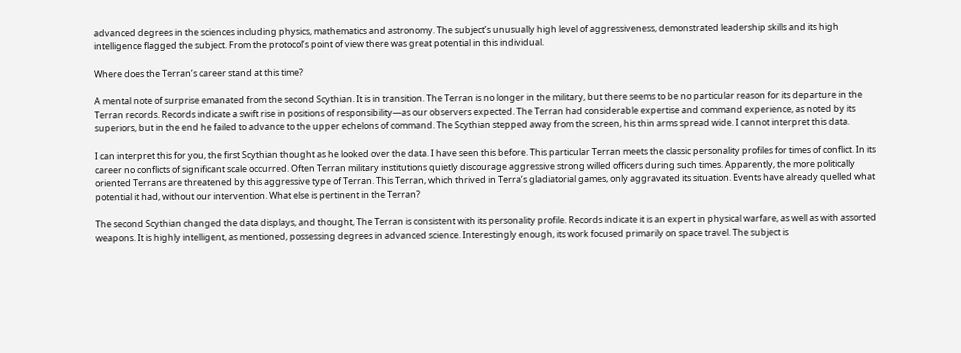advanced degrees in the sciences including physics, mathematics and astronomy. The subject’s unusually high level of aggressiveness, demonstrated leadership skills and its high intelligence flagged the subject. From the protocol’s point of view there was great potential in this individual.

Where does the Terran’s career stand at this time?

A mental note of surprise emanated from the second Scythian. It is in transition. The Terran is no longer in the military, but there seems to be no particular reason for its departure in the Terran records. Records indicate a swift rise in positions of responsibility—as our observers expected. The Terran had considerable expertise and command experience, as noted by its superiors, but in the end he failed to advance to the upper echelons of command. The Scythian stepped away from the screen, his thin arms spread wide. I cannot interpret this data.

I can interpret this for you, the first Scythian thought as he looked over the data. I have seen this before. This particular Terran meets the classic personality profiles for times of conflict. In its career no conflicts of significant scale occurred. Often Terran military institutions quietly discourage aggressive strong willed officers during such times. Apparently, the more politically oriented Terrans are threatened by this aggressive type of Terran. This Terran, which thrived in Terra’s gladiatorial games, only aggravated its situation. Events have already quelled what potential it had, without our intervention. What else is pertinent in the Terran?

The second Scythian changed the data displays, and thought, The Terran is consistent with its personality profile. Records indicate it is an expert in physical warfare, as well as with assorted weapons. It is highly intelligent, as mentioned, possessing degrees in advanced science. Interestingly enough, its work focused primarily on space travel. The subject is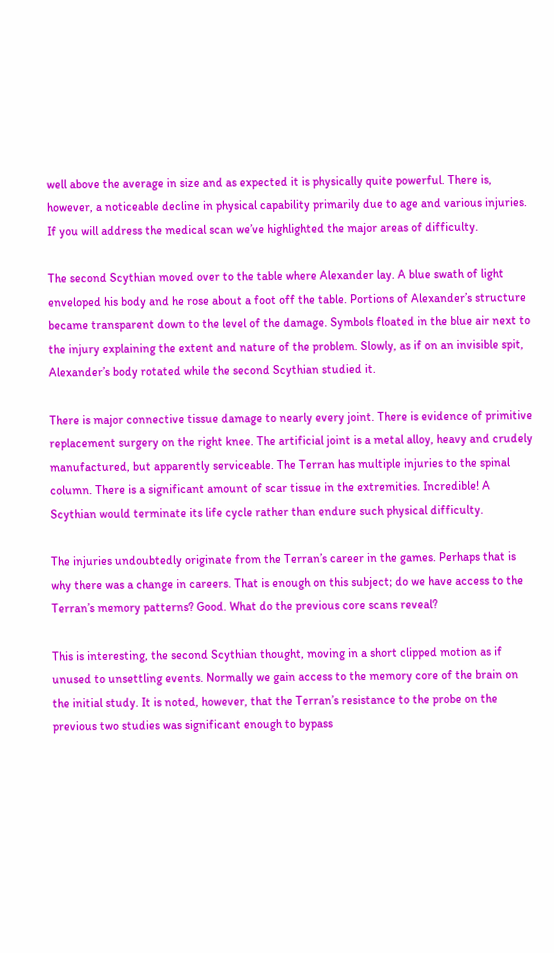well above the average in size and as expected it is physically quite powerful. There is, however, a noticeable decline in physical capability primarily due to age and various injuries. If you will address the medical scan we’ve highlighted the major areas of difficulty.

The second Scythian moved over to the table where Alexander lay. A blue swath of light enveloped his body and he rose about a foot off the table. Portions of Alexander’s structure became transparent down to the level of the damage. Symbols floated in the blue air next to the injury explaining the extent and nature of the problem. Slowly, as if on an invisible spit, Alexander’s body rotated while the second Scythian studied it.

There is major connective tissue damage to nearly every joint. There is evidence of primitive replacement surgery on the right knee. The artificial joint is a metal alloy, heavy and crudely manufactured, but apparently serviceable. The Terran has multiple injuries to the spinal column. There is a significant amount of scar tissue in the extremities. Incredible! A Scythian would terminate its life cycle rather than endure such physical difficulty.

The injuries undoubtedly originate from the Terran’s career in the games. Perhaps that is why there was a change in careers. That is enough on this subject; do we have access to the Terran’s memory patterns? Good. What do the previous core scans reveal?

This is interesting, the second Scythian thought, moving in a short clipped motion as if unused to unsettling events. Normally we gain access to the memory core of the brain on the initial study. It is noted, however, that the Terran’s resistance to the probe on the previous two studies was significant enough to bypass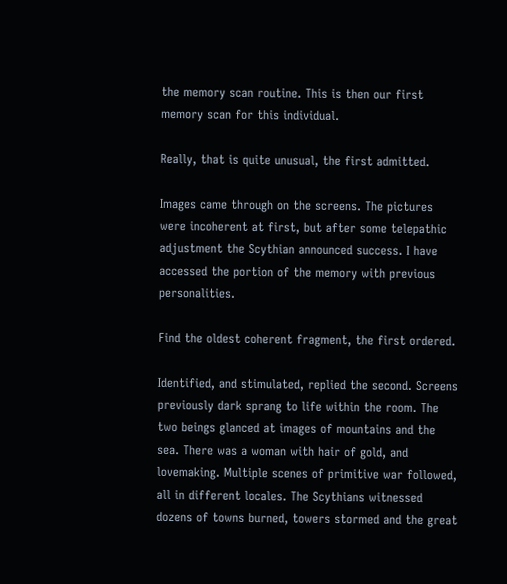the memory scan routine. This is then our first memory scan for this individual.

Really, that is quite unusual, the first admitted.

Images came through on the screens. The pictures were incoherent at first, but after some telepathic adjustment the Scythian announced success. I have accessed the portion of the memory with previous personalities.

Find the oldest coherent fragment, the first ordered.

Identified, and stimulated, replied the second. Screens previously dark sprang to life within the room. The two beings glanced at images of mountains and the sea. There was a woman with hair of gold, and lovemaking. Multiple scenes of primitive war followed, all in different locales. The Scythians witnessed dozens of towns burned, towers stormed and the great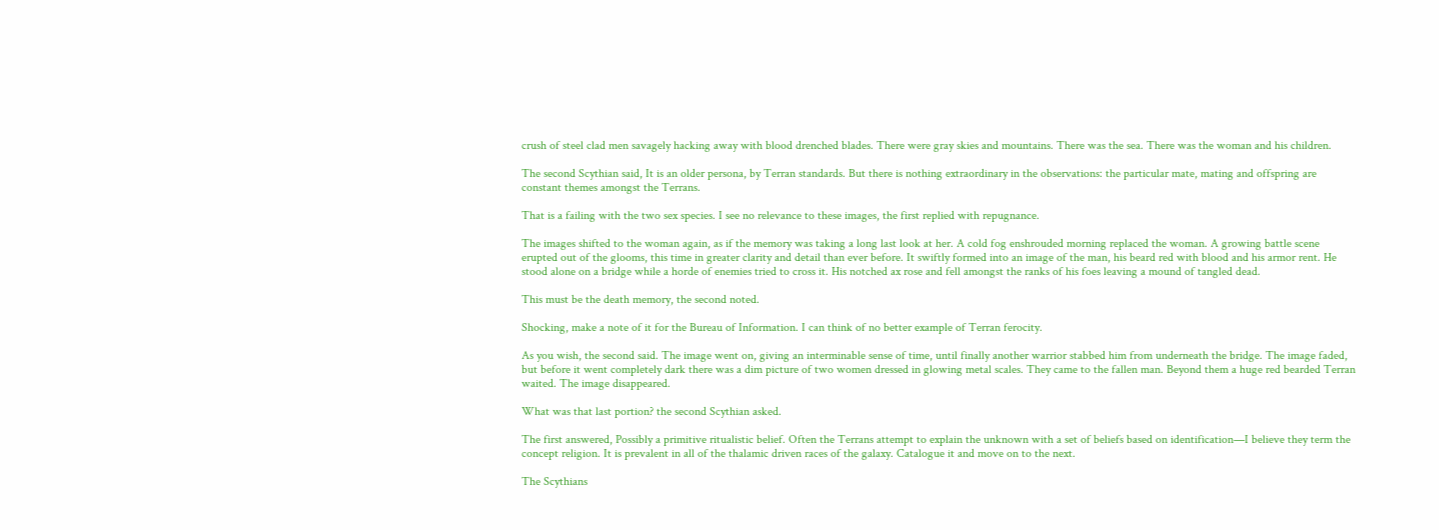crush of steel clad men savagely hacking away with blood drenched blades. There were gray skies and mountains. There was the sea. There was the woman and his children.

The second Scythian said, It is an older persona, by Terran standards. But there is nothing extraordinary in the observations: the particular mate, mating and offspring are constant themes amongst the Terrans.

That is a failing with the two sex species. I see no relevance to these images, the first replied with repugnance.

The images shifted to the woman again, as if the memory was taking a long last look at her. A cold fog enshrouded morning replaced the woman. A growing battle scene erupted out of the glooms, this time in greater clarity and detail than ever before. It swiftly formed into an image of the man, his beard red with blood and his armor rent. He stood alone on a bridge while a horde of enemies tried to cross it. His notched ax rose and fell amongst the ranks of his foes leaving a mound of tangled dead.

This must be the death memory, the second noted.

Shocking, make a note of it for the Bureau of Information. I can think of no better example of Terran ferocity.

As you wish, the second said. The image went on, giving an interminable sense of time, until finally another warrior stabbed him from underneath the bridge. The image faded, but before it went completely dark there was a dim picture of two women dressed in glowing metal scales. They came to the fallen man. Beyond them a huge red bearded Terran waited. The image disappeared.

What was that last portion? the second Scythian asked.

The first answered, Possibly a primitive ritualistic belief. Often the Terrans attempt to explain the unknown with a set of beliefs based on identification—I believe they term the concept religion. It is prevalent in all of the thalamic driven races of the galaxy. Catalogue it and move on to the next.

The Scythians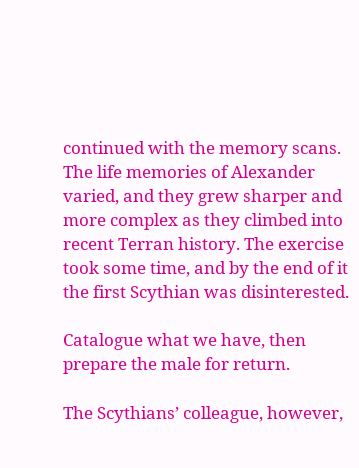continued with the memory scans. The life memories of Alexander varied, and they grew sharper and more complex as they climbed into recent Terran history. The exercise took some time, and by the end of it the first Scythian was disinterested.

Catalogue what we have, then prepare the male for return.

The Scythians’ colleague, however,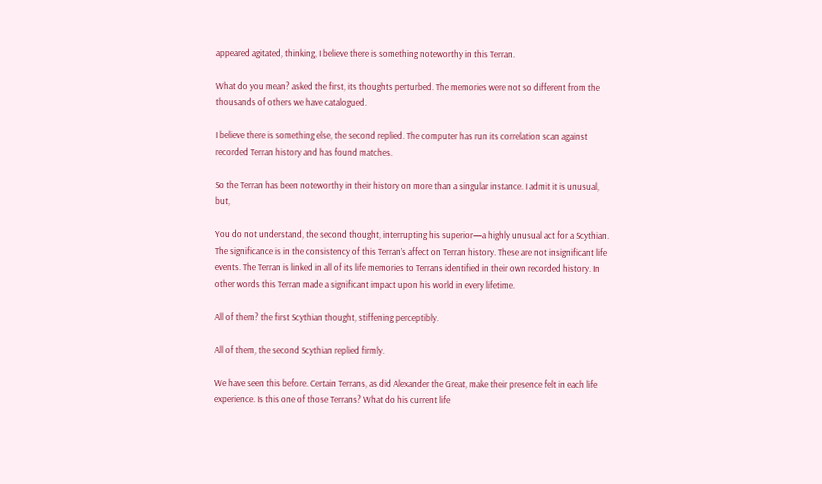appeared agitated, thinking, I believe there is something noteworthy in this Terran.

What do you mean? asked the first, its thoughts perturbed. The memories were not so different from the thousands of others we have catalogued.

I believe there is something else, the second replied. The computer has run its correlation scan against recorded Terran history and has found matches.

So the Terran has been noteworthy in their history on more than a singular instance. I admit it is unusual, but,

You do not understand, the second thought, interrupting his superior—a highly unusual act for a Scythian. The significance is in the consistency of this Terran’s affect on Terran history. These are not insignificant life events. The Terran is linked in all of its life memories to Terrans identified in their own recorded history. In other words this Terran made a significant impact upon his world in every lifetime.

All of them? the first Scythian thought, stiffening perceptibly.

All of them, the second Scythian replied firmly.

We have seen this before. Certain Terrans, as did Alexander the Great, make their presence felt in each life experience. Is this one of those Terrans? What do his current life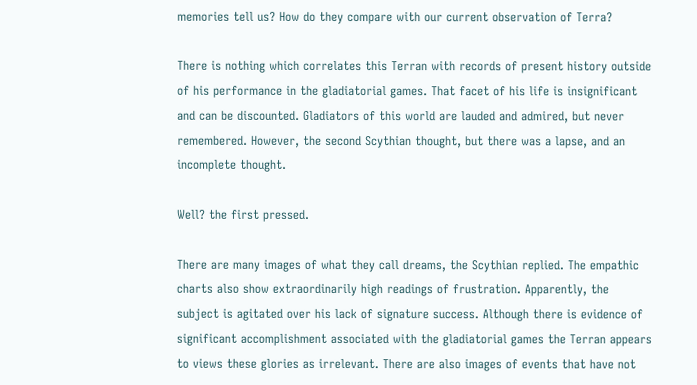memories tell us? How do they compare with our current observation of Terra?

There is nothing which correlates this Terran with records of present history outside of his performance in the gladiatorial games. That facet of his life is insignificant and can be discounted. Gladiators of this world are lauded and admired, but never remembered. However, the second Scythian thought, but there was a lapse, and an incomplete thought.

Well? the first pressed.

There are many images of what they call dreams, the Scythian replied. The empathic charts also show extraordinarily high readings of frustration. Apparently, the subject is agitated over his lack of signature success. Although there is evidence of significant accomplishment associated with the gladiatorial games the Terran appears to views these glories as irrelevant. There are also images of events that have not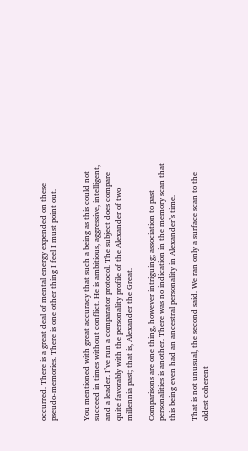occurred. There is a great deal of mental energy expended on these pseudo-memories. There is one other thing I feel I must point out.


You mentioned with great accuracy that such a being as this could not succeed in times without conflict. He is ambitious, aggressive, intelligent, and a leader. I’ve run a comparator protocol. The subject does compare quite favorably with the personality profile of the Alexander of two millennia past; that is, Alexander the Great.

Comparisons are one thing, however intriguing; association to past personalities is another. There was no indication in the memory scan that this being even had an ancestral personality in Alexander’s time.

That is not unusual, the second said. We ran only a surface scan to the oldest coherent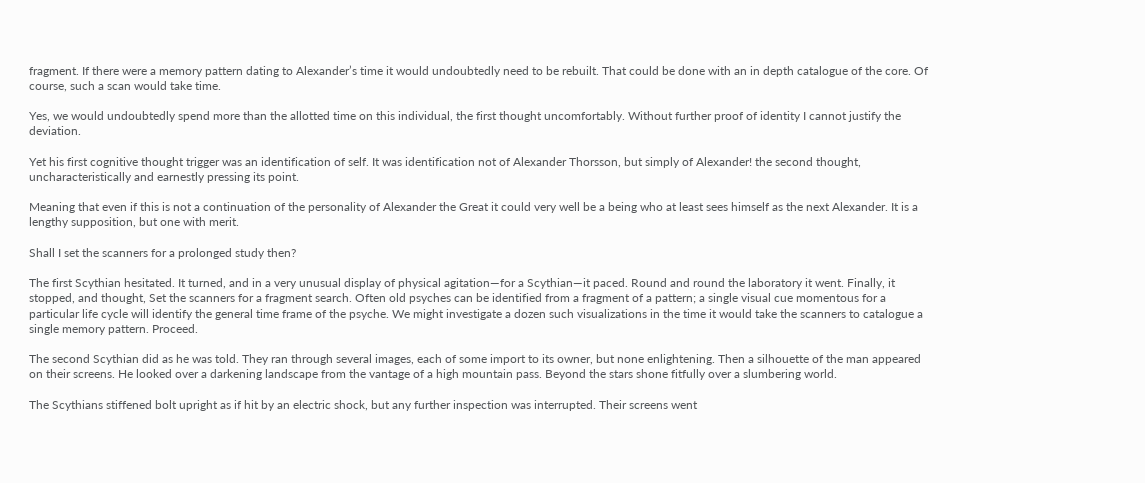fragment. If there were a memory pattern dating to Alexander’s time it would undoubtedly need to be rebuilt. That could be done with an in depth catalogue of the core. Of course, such a scan would take time.

Yes, we would undoubtedly spend more than the allotted time on this individual, the first thought uncomfortably. Without further proof of identity I cannot justify the deviation.

Yet his first cognitive thought trigger was an identification of self. It was identification not of Alexander Thorsson, but simply of Alexander! the second thought, uncharacteristically and earnestly pressing its point.

Meaning that even if this is not a continuation of the personality of Alexander the Great it could very well be a being who at least sees himself as the next Alexander. It is a lengthy supposition, but one with merit.

Shall I set the scanners for a prolonged study then?

The first Scythian hesitated. It turned, and in a very unusual display of physical agitation—for a Scythian—it paced. Round and round the laboratory it went. Finally, it stopped, and thought, Set the scanners for a fragment search. Often old psyches can be identified from a fragment of a pattern; a single visual cue momentous for a particular life cycle will identify the general time frame of the psyche. We might investigate a dozen such visualizations in the time it would take the scanners to catalogue a single memory pattern. Proceed.

The second Scythian did as he was told. They ran through several images, each of some import to its owner, but none enlightening. Then a silhouette of the man appeared on their screens. He looked over a darkening landscape from the vantage of a high mountain pass. Beyond the stars shone fitfully over a slumbering world.

The Scythians stiffened bolt upright as if hit by an electric shock, but any further inspection was interrupted. Their screens went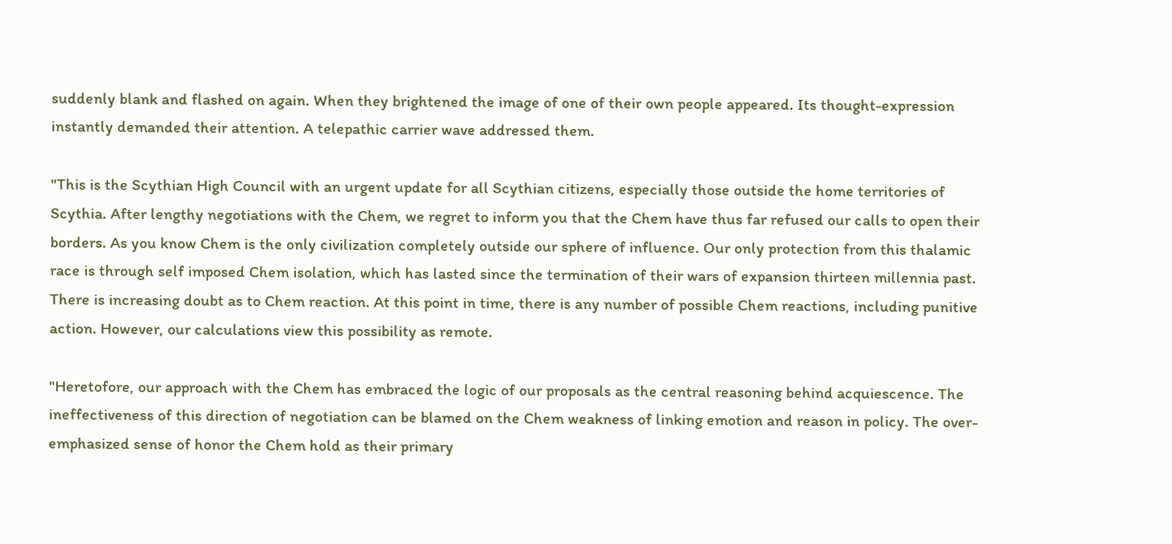suddenly blank and flashed on again. When they brightened the image of one of their own people appeared. Its thought-expression instantly demanded their attention. A telepathic carrier wave addressed them.

"This is the Scythian High Council with an urgent update for all Scythian citizens, especially those outside the home territories of Scythia. After lengthy negotiations with the Chem, we regret to inform you that the Chem have thus far refused our calls to open their borders. As you know Chem is the only civilization completely outside our sphere of influence. Our only protection from this thalamic race is through self imposed Chem isolation, which has lasted since the termination of their wars of expansion thirteen millennia past. There is increasing doubt as to Chem reaction. At this point in time, there is any number of possible Chem reactions, including punitive action. However, our calculations view this possibility as remote.

"Heretofore, our approach with the Chem has embraced the logic of our proposals as the central reasoning behind acquiescence. The ineffectiveness of this direction of negotiation can be blamed on the Chem weakness of linking emotion and reason in policy. The over-emphasized sense of honor the Chem hold as their primary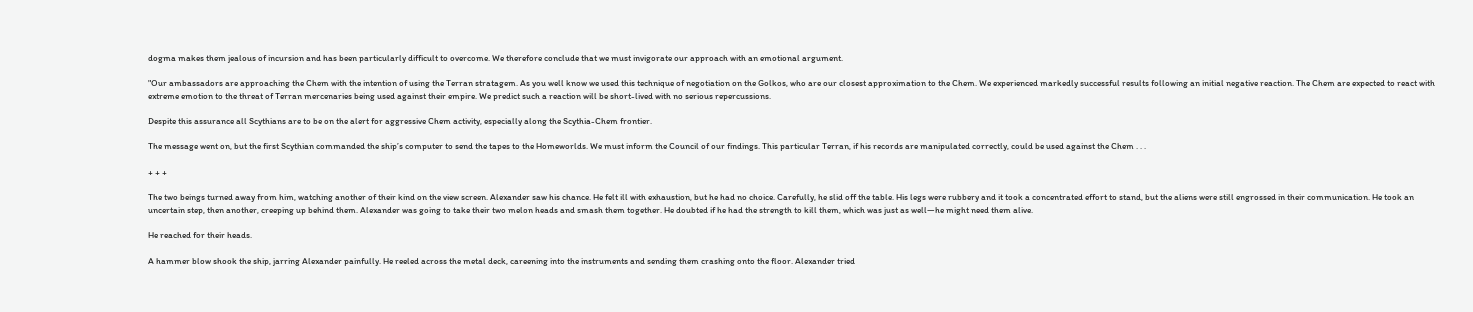dogma makes them jealous of incursion and has been particularly difficult to overcome. We therefore conclude that we must invigorate our approach with an emotional argument.

"Our ambassadors are approaching the Chem with the intention of using the Terran stratagem. As you well know we used this technique of negotiation on the Golkos, who are our closest approximation to the Chem. We experienced markedly successful results following an initial negative reaction. The Chem are expected to react with extreme emotion to the threat of Terran mercenaries being used against their empire. We predict such a reaction will be short-lived with no serious repercussions.

Despite this assurance all Scythians are to be on the alert for aggressive Chem activity, especially along the Scythia-Chem frontier.

The message went on, but the first Scythian commanded the ship’s computer to send the tapes to the Homeworlds. We must inform the Council of our findings. This particular Terran, if his records are manipulated correctly, could be used against the Chem . . .

+ + +

The two beings turned away from him, watching another of their kind on the view screen. Alexander saw his chance. He felt ill with exhaustion, but he had no choice. Carefully, he slid off the table. His legs were rubbery and it took a concentrated effort to stand, but the aliens were still engrossed in their communication. He took an uncertain step, then another, creeping up behind them. Alexander was going to take their two melon heads and smash them together. He doubted if he had the strength to kill them, which was just as well—he might need them alive.

He reached for their heads.

A hammer blow shook the ship, jarring Alexander painfully. He reeled across the metal deck, careening into the instruments and sending them crashing onto the floor. Alexander tried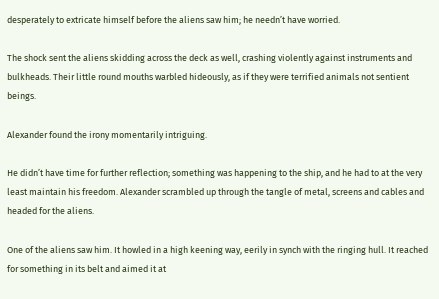desperately to extricate himself before the aliens saw him; he needn’t have worried.

The shock sent the aliens skidding across the deck as well, crashing violently against instruments and bulkheads. Their little round mouths warbled hideously, as if they were terrified animals not sentient beings.

Alexander found the irony momentarily intriguing.

He didn’t have time for further reflection; something was happening to the ship, and he had to at the very least maintain his freedom. Alexander scrambled up through the tangle of metal, screens and cables and headed for the aliens.

One of the aliens saw him. It howled in a high keening way, eerily in synch with the ringing hull. It reached for something in its belt and aimed it at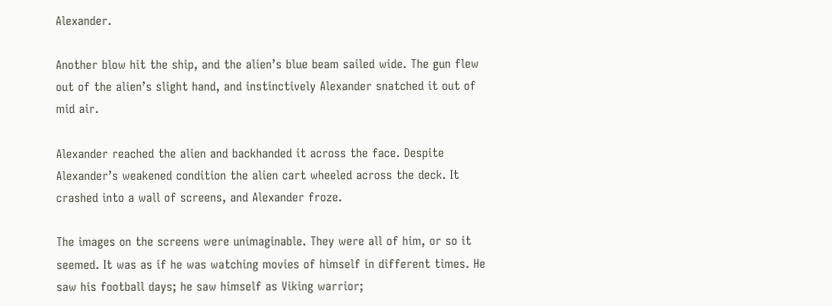Alexander.

Another blow hit the ship, and the alien’s blue beam sailed wide. The gun flew out of the alien’s slight hand, and instinctively Alexander snatched it out of mid air.

Alexander reached the alien and backhanded it across the face. Despite Alexander’s weakened condition the alien cart wheeled across the deck. It crashed into a wall of screens, and Alexander froze.

The images on the screens were unimaginable. They were all of him, or so it seemed. It was as if he was watching movies of himself in different times. He saw his football days; he saw himself as Viking warrior;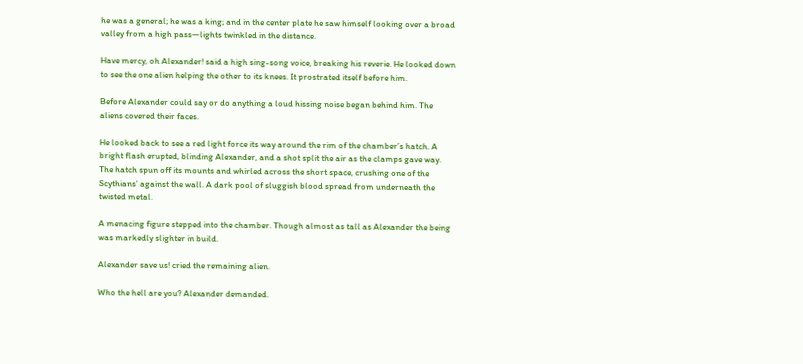he was a general; he was a king; and in the center plate he saw himself looking over a broad valley from a high pass—lights twinkled in the distance.

Have mercy, oh Alexander! said a high sing-song voice, breaking his reverie. He looked down to see the one alien helping the other to its knees. It prostrated itself before him.

Before Alexander could say or do anything a loud hissing noise began behind him. The aliens covered their faces.

He looked back to see a red light force its way around the rim of the chamber’s hatch. A bright flash erupted, blinding Alexander, and a shot split the air as the clamps gave way. The hatch spun off its mounts and whirled across the short space, crushing one of the Scythians’ against the wall. A dark pool of sluggish blood spread from underneath the twisted metal.

A menacing figure stepped into the chamber. Though almost as tall as Alexander the being was markedly slighter in build.

Alexander save us! cried the remaining alien.

Who the hell are you? Alexander demanded.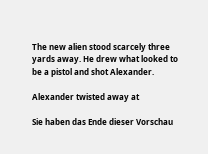The new alien stood scarcely three yards away. He drew what looked to be a pistol and shot Alexander.

Alexander twisted away at

Sie haben das Ende dieser Vorschau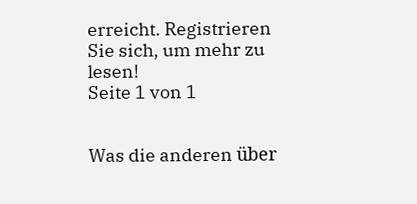erreicht. Registrieren Sie sich, um mehr zu lesen!
Seite 1 von 1


Was die anderen über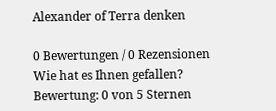Alexander of Terra denken

0 Bewertungen / 0 Rezensionen
Wie hat es Ihnen gefallen?
Bewertung: 0 von 5 Sternen